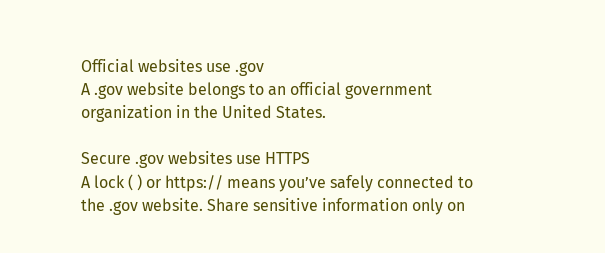Official websites use .gov
A .gov website belongs to an official government organization in the United States.

Secure .gov websites use HTTPS
A lock ( ) or https:// means you’ve safely connected to the .gov website. Share sensitive information only on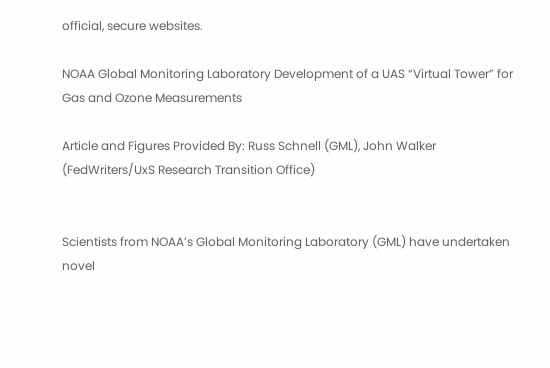official, secure websites.

NOAA Global Monitoring Laboratory Development of a UAS “Virtual Tower” for Gas and Ozone Measurements

Article and Figures Provided By: Russ Schnell (GML), John Walker (FedWriters/UxS Research Transition Office)


Scientists from NOAA’s Global Monitoring Laboratory (GML) have undertaken novel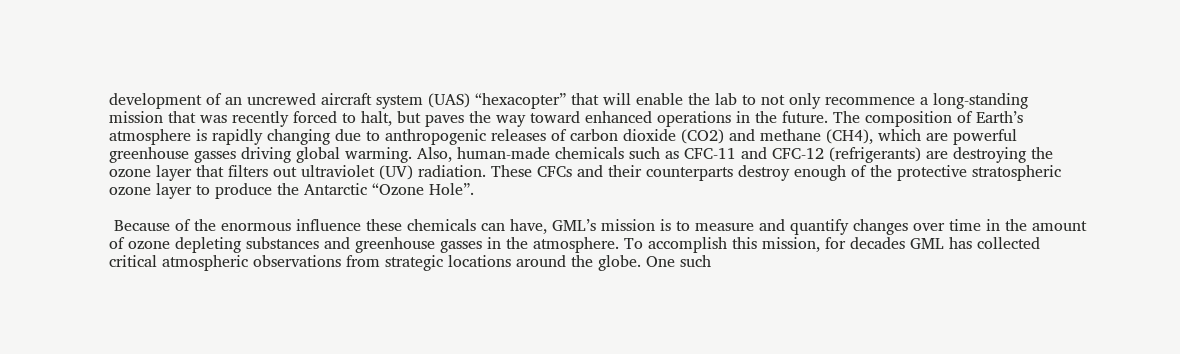development of an uncrewed aircraft system (UAS) “hexacopter” that will enable the lab to not only recommence a long-standing mission that was recently forced to halt, but paves the way toward enhanced operations in the future. The composition of Earth’s atmosphere is rapidly changing due to anthropogenic releases of carbon dioxide (CO2) and methane (CH4), which are powerful greenhouse gasses driving global warming. Also, human-made chemicals such as CFC-11 and CFC-12 (refrigerants) are destroying the ozone layer that filters out ultraviolet (UV) radiation. These CFCs and their counterparts destroy enough of the protective stratospheric ozone layer to produce the Antarctic “Ozone Hole”.

 Because of the enormous influence these chemicals can have, GML’s mission is to measure and quantify changes over time in the amount of ozone depleting substances and greenhouse gasses in the atmosphere. To accomplish this mission, for decades GML has collected critical atmospheric observations from strategic locations around the globe. One such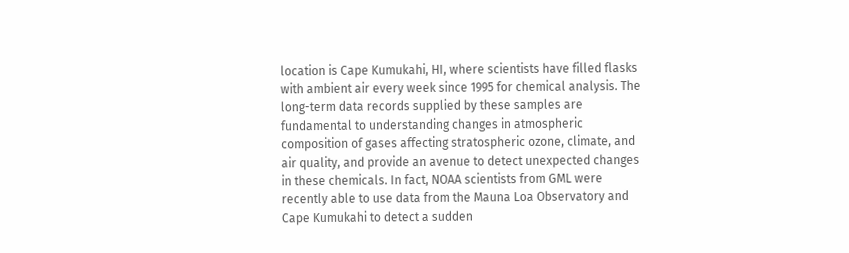location is Cape Kumukahi, HI, where scientists have filled flasks with ambient air every week since 1995 for chemical analysis. The long-term data records supplied by these samples are fundamental to understanding changes in atmospheric composition of gases affecting stratospheric ozone, climate, and air quality, and provide an avenue to detect unexpected changes in these chemicals. In fact, NOAA scientists from GML were recently able to use data from the Mauna Loa Observatory and Cape Kumukahi to detect a sudden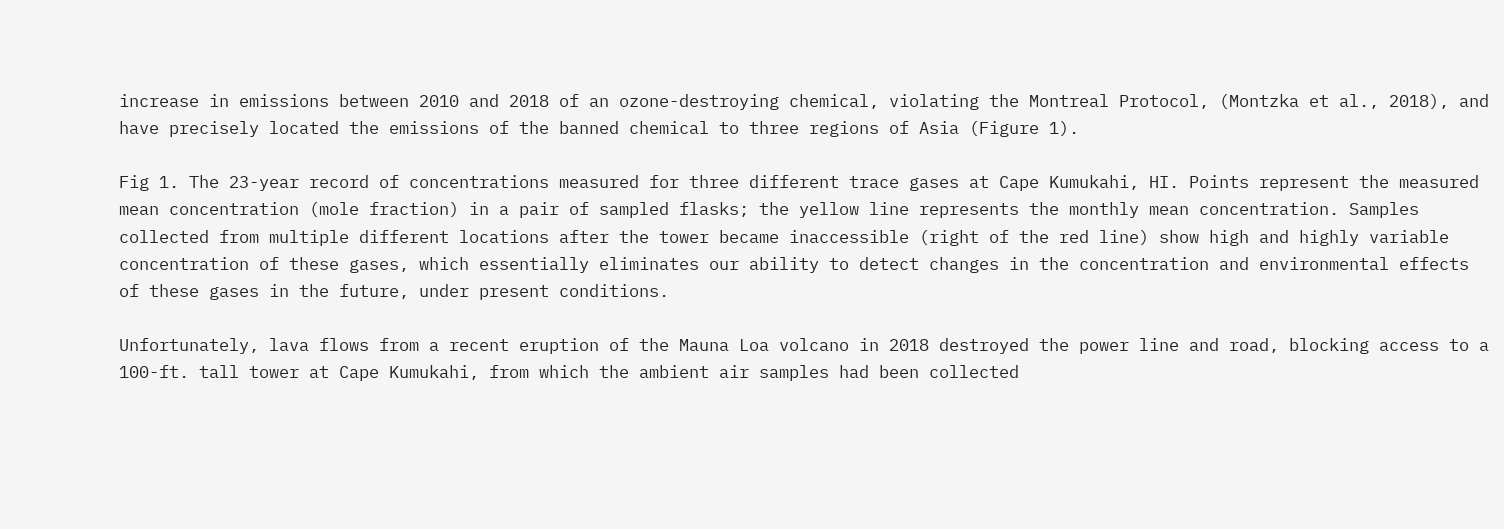increase in emissions between 2010 and 2018 of an ozone-destroying chemical, violating the Montreal Protocol, (Montzka et al., 2018), and have precisely located the emissions of the banned chemical to three regions of Asia (Figure 1).

Fig 1. The 23-year record of concentrations measured for three different trace gases at Cape Kumukahi, HI. Points represent the measured mean concentration (mole fraction) in a pair of sampled flasks; the yellow line represents the monthly mean concentration. Samples collected from multiple different locations after the tower became inaccessible (right of the red line) show high and highly variable concentration of these gases, which essentially eliminates our ability to detect changes in the concentration and environmental effects of these gases in the future, under present conditions.

Unfortunately, lava flows from a recent eruption of the Mauna Loa volcano in 2018 destroyed the power line and road, blocking access to a 100-ft. tall tower at Cape Kumukahi, from which the ambient air samples had been collected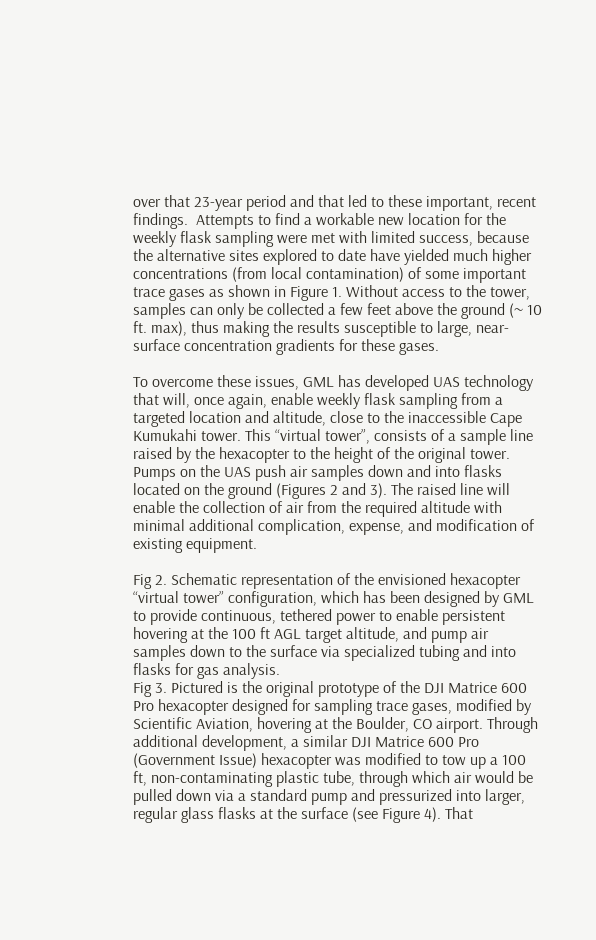over that 23-year period and that led to these important, recent findings.  Attempts to find a workable new location for the weekly flask sampling were met with limited success, because the alternative sites explored to date have yielded much higher concentrations (from local contamination) of some important trace gases as shown in Figure 1. Without access to the tower, samples can only be collected a few feet above the ground (~ 10 ft. max), thus making the results susceptible to large, near-surface concentration gradients for these gases.

To overcome these issues, GML has developed UAS technology that will, once again, enable weekly flask sampling from a targeted location and altitude, close to the inaccessible Cape Kumukahi tower. This “virtual tower”, consists of a sample line raised by the hexacopter to the height of the original tower. Pumps on the UAS push air samples down and into flasks located on the ground (Figures 2 and 3). The raised line will enable the collection of air from the required altitude with minimal additional complication, expense, and modification of existing equipment.

Fig 2. Schematic representation of the envisioned hexacopter “virtual tower” configuration, which has been designed by GML to provide continuous, tethered power to enable persistent hovering at the 100 ft AGL target altitude, and pump air samples down to the surface via specialized tubing and into flasks for gas analysis.
Fig 3. Pictured is the original prototype of the DJI Matrice 600 Pro hexacopter designed for sampling trace gases, modified by Scientific Aviation, hovering at the Boulder, CO airport. Through additional development, a similar DJI Matrice 600 Pro (Government Issue) hexacopter was modified to tow up a 100 ft, non-contaminating plastic tube, through which air would be pulled down via a standard pump and pressurized into larger, regular glass flasks at the surface (see Figure 4). That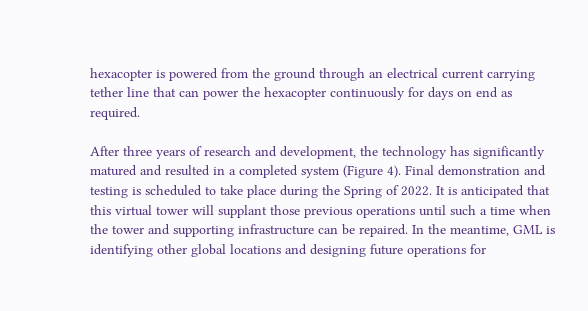hexacopter is powered from the ground through an electrical current carrying tether line that can power the hexacopter continuously for days on end as required.

After three years of research and development, the technology has significantly matured and resulted in a completed system (Figure 4). Final demonstration and testing is scheduled to take place during the Spring of 2022. It is anticipated that this virtual tower will supplant those previous operations until such a time when the tower and supporting infrastructure can be repaired. In the meantime, GML is  identifying other global locations and designing future operations for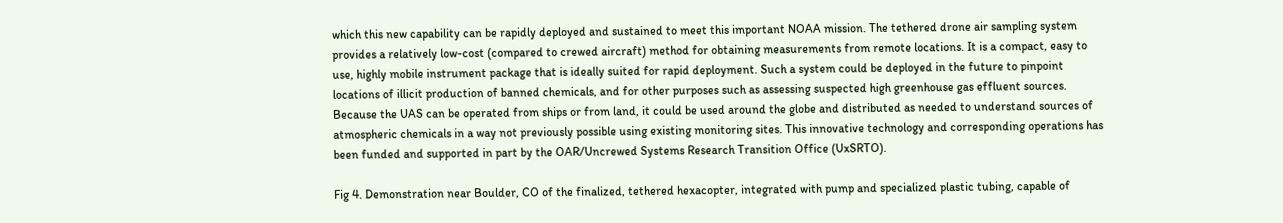which this new capability can be rapidly deployed and sustained to meet this important NOAA mission. The tethered drone air sampling system provides a relatively low-cost (compared to crewed aircraft) method for obtaining measurements from remote locations. It is a compact, easy to use, highly mobile instrument package that is ideally suited for rapid deployment. Such a system could be deployed in the future to pinpoint locations of illicit production of banned chemicals, and for other purposes such as assessing suspected high greenhouse gas effluent sources. Because the UAS can be operated from ships or from land, it could be used around the globe and distributed as needed to understand sources of atmospheric chemicals in a way not previously possible using existing monitoring sites. This innovative technology and corresponding operations has been funded and supported in part by the OAR/Uncrewed Systems Research Transition Office (UxSRTO).

Fig 4. Demonstration near Boulder, CO of the finalized, tethered hexacopter, integrated with pump and specialized plastic tubing, capable of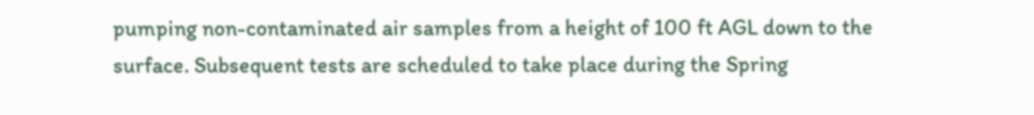pumping non-contaminated air samples from a height of 100 ft AGL down to the surface. Subsequent tests are scheduled to take place during the Spring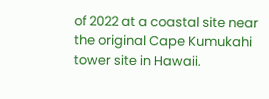of 2022 at a coastal site near the original Cape Kumukahi tower site in Hawaii.